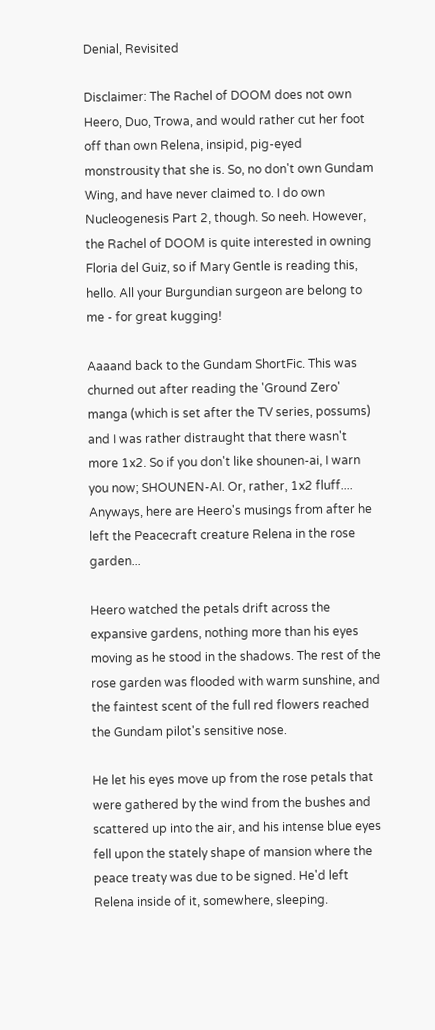Denial, Revisited

Disclaimer: The Rachel of DOOM does not own Heero, Duo, Trowa, and would rather cut her foot off than own Relena, insipid, pig-eyed monstrousity that she is. So, no don't own Gundam Wing, and have never claimed to. I do own Nucleogenesis Part 2, though. So neeh. However, the Rachel of DOOM is quite interested in owning Floria del Guiz, so if Mary Gentle is reading this, hello. All your Burgundian surgeon are belong to me - for great kugging!

Aaaand back to the Gundam ShortFic. This was churned out after reading the 'Ground Zero' manga (which is set after the TV series, possums) and I was rather distraught that there wasn't more 1x2. So if you don't like shounen-ai, I warn you now; SHOUNEN-AI. Or, rather, 1x2 fluff.... Anyways, here are Heero's musings from after he left the Peacecraft creature Relena in the rose garden...

Heero watched the petals drift across the expansive gardens, nothing more than his eyes moving as he stood in the shadows. The rest of the rose garden was flooded with warm sunshine, and the faintest scent of the full red flowers reached the Gundam pilot's sensitive nose.

He let his eyes move up from the rose petals that were gathered by the wind from the bushes and scattered up into the air, and his intense blue eyes fell upon the stately shape of mansion where the peace treaty was due to be signed. He'd left Relena inside of it, somewhere, sleeping.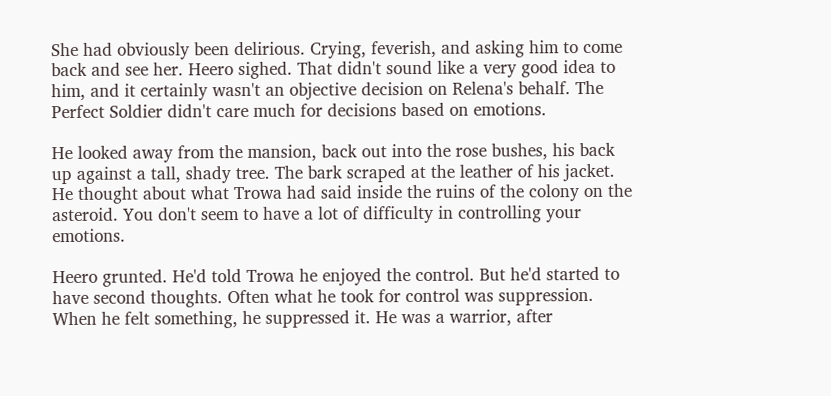She had obviously been delirious. Crying, feverish, and asking him to come back and see her. Heero sighed. That didn't sound like a very good idea to him, and it certainly wasn't an objective decision on Relena's behalf. The Perfect Soldier didn't care much for decisions based on emotions.

He looked away from the mansion, back out into the rose bushes, his back up against a tall, shady tree. The bark scraped at the leather of his jacket. He thought about what Trowa had said inside the ruins of the colony on the asteroid. You don't seem to have a lot of difficulty in controlling your emotions.

Heero grunted. He'd told Trowa he enjoyed the control. But he'd started to have second thoughts. Often what he took for control was suppression. When he felt something, he suppressed it. He was a warrior, after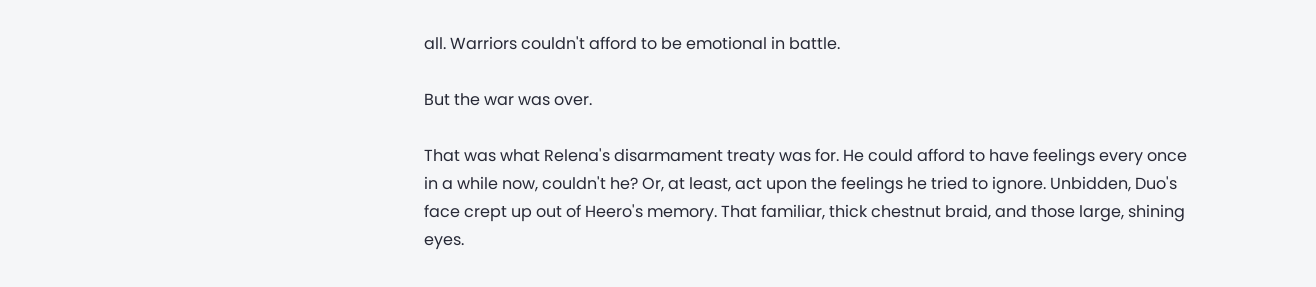all. Warriors couldn't afford to be emotional in battle.

But the war was over.

That was what Relena's disarmament treaty was for. He could afford to have feelings every once in a while now, couldn't he? Or, at least, act upon the feelings he tried to ignore. Unbidden, Duo's face crept up out of Heero's memory. That familiar, thick chestnut braid, and those large, shining eyes.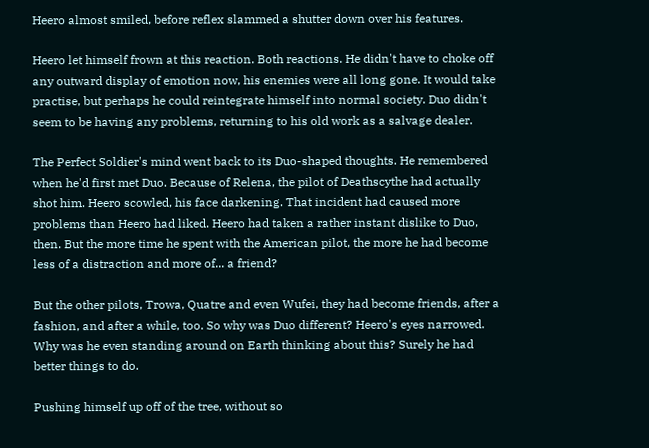Heero almost smiled, before reflex slammed a shutter down over his features.

Heero let himself frown at this reaction. Both reactions. He didn't have to choke off any outward display of emotion now, his enemies were all long gone. It would take practise, but perhaps he could reintegrate himself into normal society. Duo didn't seem to be having any problems, returning to his old work as a salvage dealer.

The Perfect Soldier's mind went back to its Duo-shaped thoughts. He remembered when he'd first met Duo. Because of Relena, the pilot of Deathscythe had actually shot him. Heero scowled, his face darkening. That incident had caused more problems than Heero had liked. Heero had taken a rather instant dislike to Duo, then. But the more time he spent with the American pilot, the more he had become less of a distraction and more of... a friend?

But the other pilots, Trowa, Quatre and even Wufei, they had become friends, after a fashion, and after a while, too. So why was Duo different? Heero's eyes narrowed. Why was he even standing around on Earth thinking about this? Surely he had better things to do.

Pushing himself up off of the tree, without so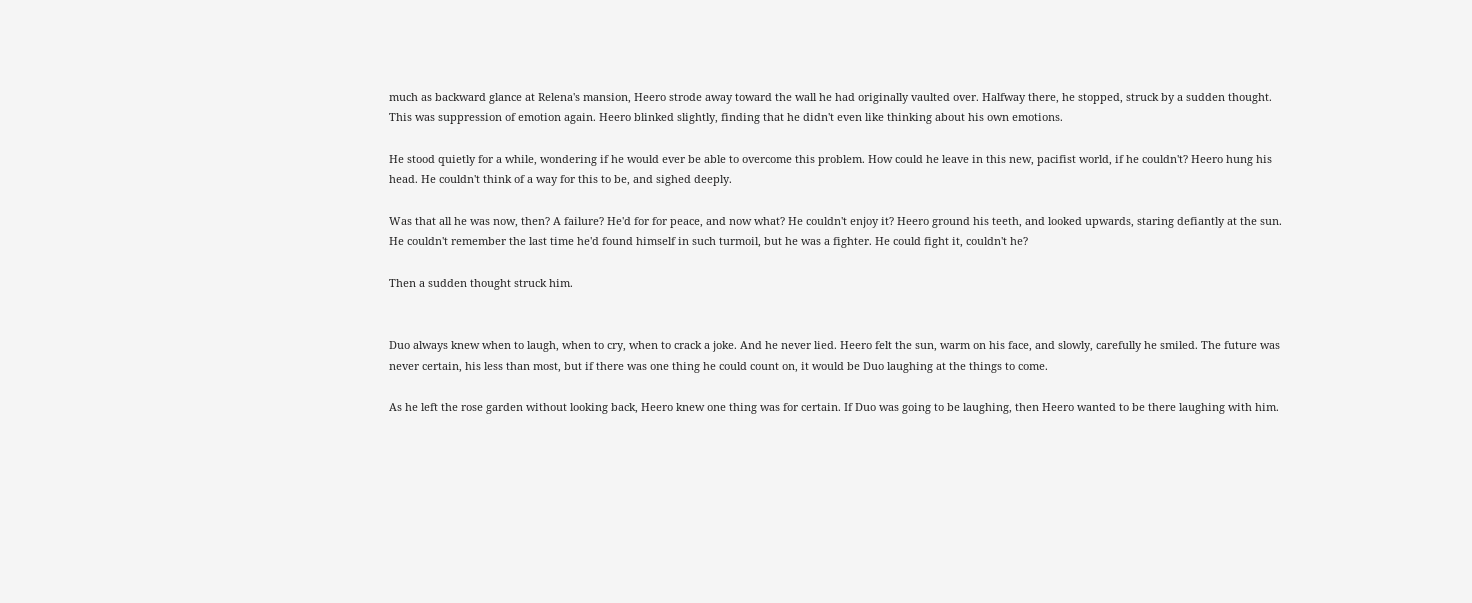much as backward glance at Relena's mansion, Heero strode away toward the wall he had originally vaulted over. Halfway there, he stopped, struck by a sudden thought. This was suppression of emotion again. Heero blinked slightly, finding that he didn't even like thinking about his own emotions.

He stood quietly for a while, wondering if he would ever be able to overcome this problem. How could he leave in this new, pacifist world, if he couldn't? Heero hung his head. He couldn't think of a way for this to be, and sighed deeply.

Was that all he was now, then? A failure? He'd for for peace, and now what? He couldn't enjoy it? Heero ground his teeth, and looked upwards, staring defiantly at the sun. He couldn't remember the last time he'd found himself in such turmoil, but he was a fighter. He could fight it, couldn't he?

Then a sudden thought struck him.


Duo always knew when to laugh, when to cry, when to crack a joke. And he never lied. Heero felt the sun, warm on his face, and slowly, carefully he smiled. The future was never certain, his less than most, but if there was one thing he could count on, it would be Duo laughing at the things to come.

As he left the rose garden without looking back, Heero knew one thing was for certain. If Duo was going to be laughing, then Heero wanted to be there laughing with him.